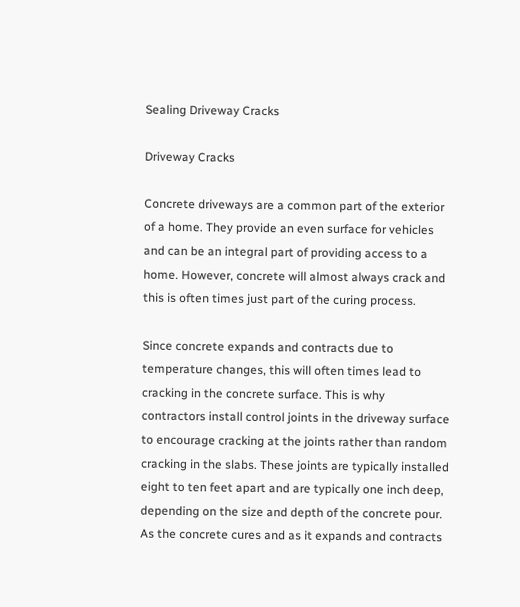Sealing Driveway Cracks

Driveway Cracks

Concrete driveways are a common part of the exterior of a home. They provide an even surface for vehicles and can be an integral part of providing access to a home. However, concrete will almost always crack and this is often times just part of the curing process.

Since concrete expands and contracts due to temperature changes, this will often times lead to cracking in the concrete surface. This is why contractors install control joints in the driveway surface to encourage cracking at the joints rather than random cracking in the slabs. These joints are typically installed eight to ten feet apart and are typically one inch deep, depending on the size and depth of the concrete pour. As the concrete cures and as it expands and contracts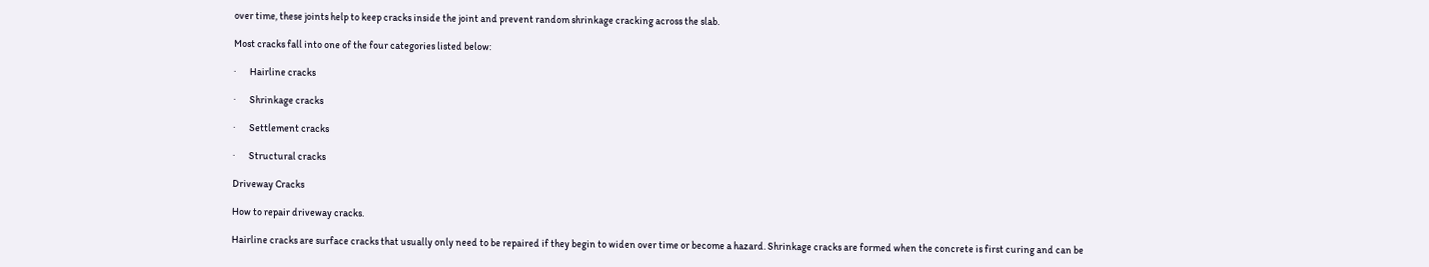over time, these joints help to keep cracks inside the joint and prevent random shrinkage cracking across the slab.

Most cracks fall into one of the four categories listed below:

·       Hairline cracks

·       Shrinkage cracks

·       Settlement cracks

·       Structural cracks

Driveway Cracks

How to repair driveway cracks.

Hairline cracks are surface cracks that usually only need to be repaired if they begin to widen over time or become a hazard. Shrinkage cracks are formed when the concrete is first curing and can be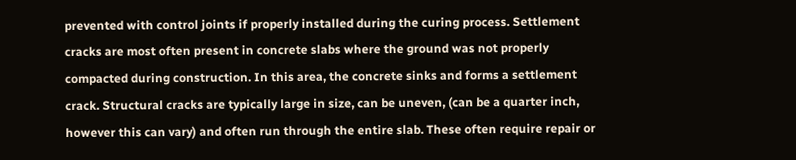prevented with control joints if properly installed during the curing process. Settlement cracks are most often present in concrete slabs where the ground was not properly compacted during construction. In this area, the concrete sinks and forms a settlement crack. Structural cracks are typically large in size, can be uneven, (can be a quarter inch, however this can vary) and often run through the entire slab. These often require repair or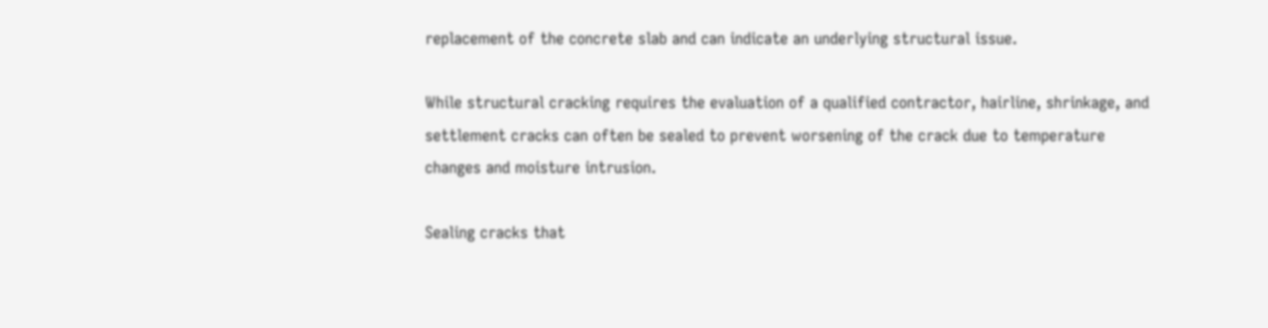replacement of the concrete slab and can indicate an underlying structural issue.

While structural cracking requires the evaluation of a qualified contractor, hairline, shrinkage, and settlement cracks can often be sealed to prevent worsening of the crack due to temperature changes and moisture intrusion.

Sealing cracks that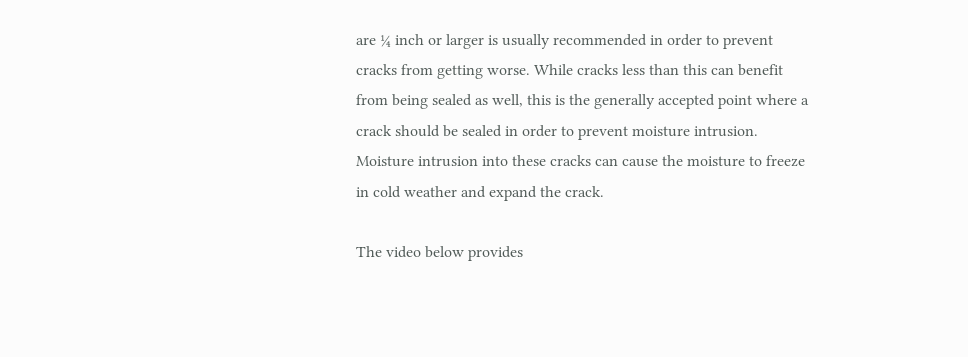are ¼ inch or larger is usually recommended in order to prevent cracks from getting worse. While cracks less than this can benefit from being sealed as well, this is the generally accepted point where a crack should be sealed in order to prevent moisture intrusion. Moisture intrusion into these cracks can cause the moisture to freeze in cold weather and expand the crack.

The video below provides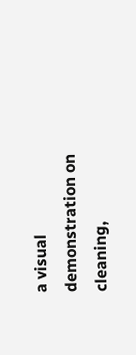a visual demonstration on cleaning,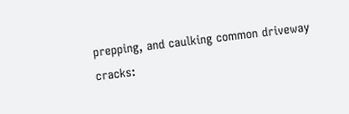prepping, and caulking common driveway cracks: